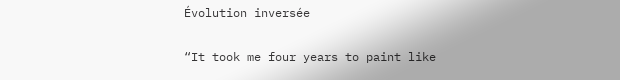Évolution inversée

“It took me four years to paint like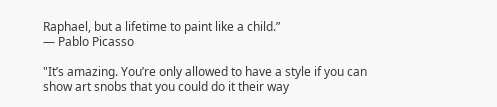Raphael, but a lifetime to paint like a child.”
― Pablo Picasso

"It’s amazing. You’re only allowed to have a style if you can show art snobs that you could do it their way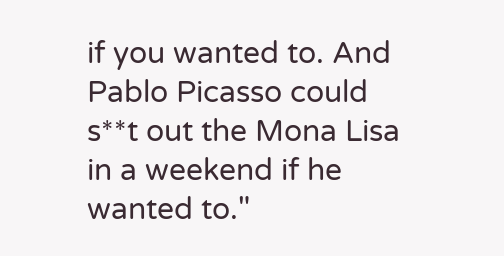if you wanted to. And Pablo Picasso could s**t out the Mona Lisa in a weekend if he wanted to."